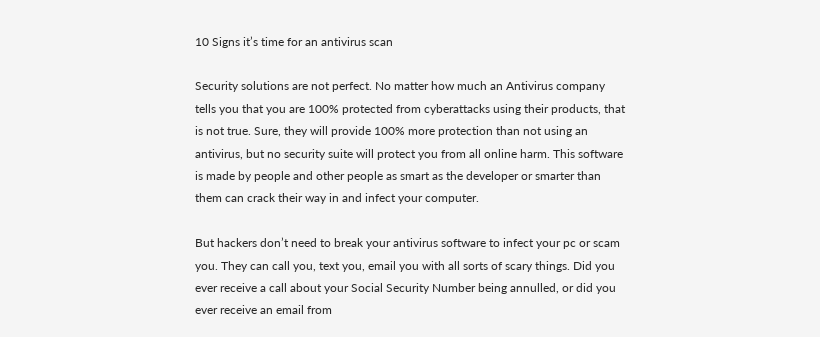10 Signs it’s time for an antivirus scan

Security solutions are not perfect. No matter how much an Antivirus company tells you that you are 100% protected from cyberattacks using their products, that is not true. Sure, they will provide 100% more protection than not using an antivirus, but no security suite will protect you from all online harm. This software is made by people and other people as smart as the developer or smarter than them can crack their way in and infect your computer.

But hackers don’t need to break your antivirus software to infect your pc or scam you. They can call you, text you, email you with all sorts of scary things. Did you ever receive a call about your Social Security Number being annulled, or did you ever receive an email from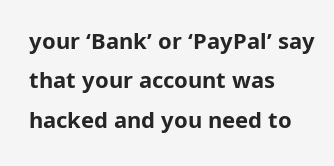your ‘Bank’ or ‘PayPal’ say that your account was hacked and you need to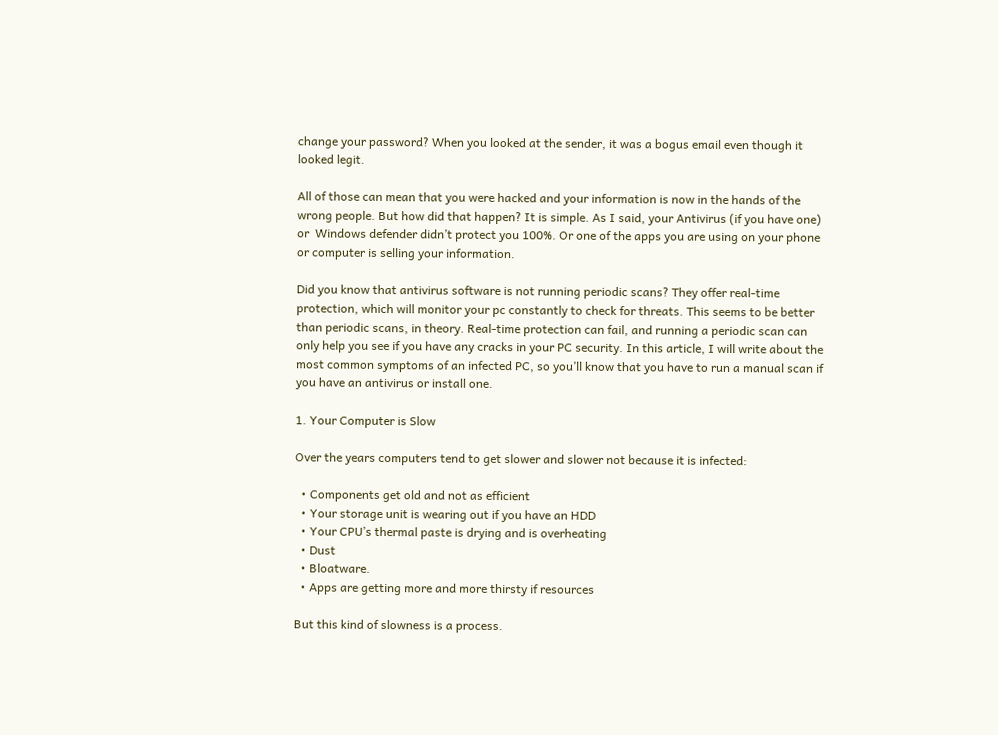change your password? When you looked at the sender, it was a bogus email even though it looked legit.

All of those can mean that you were hacked and your information is now in the hands of the wrong people. But how did that happen? It is simple. As I said, your Antivirus (if you have one) or  Windows defender didn’t protect you 100%. Or one of the apps you are using on your phone or computer is selling your information.

Did you know that antivirus software is not running periodic scans? They offer real-time protection, which will monitor your pc constantly to check for threats. This seems to be better than periodic scans, in theory. Real-time protection can fail, and running a periodic scan can only help you see if you have any cracks in your PC security. In this article, I will write about the most common symptoms of an infected PC, so you’ll know that you have to run a manual scan if you have an antivirus or install one.

1. Your Computer is Slow

Over the years computers tend to get slower and slower not because it is infected:

  • Components get old and not as efficient
  • Your storage unit is wearing out if you have an HDD
  • Your CPU’s thermal paste is drying and is overheating
  • Dust
  • Bloatware.
  • Apps are getting more and more thirsty if resources

But this kind of slowness is a process.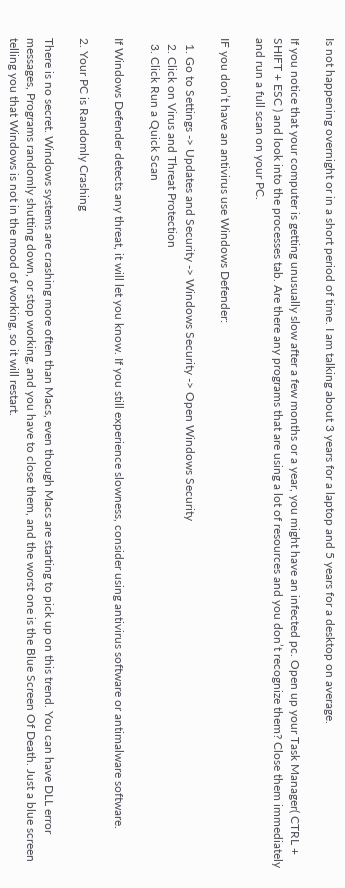Is not happening overnight or in a short period of time. I am talking about 3 years for a laptop and 5 years for a desktop on average.

If you notice that your computer is getting unusually slow after a few months or a year, you might have an infected pc. Open up your Task Manager( CTRL + SHIFT + ESC ) and look into the processes tab. Are there any programs that are using a lot of resources and you don’t recognize them? Close them immediately and run a full scan on your PC.

IF you don’t have an antivirus use Windows Defender:

  1. Go to Settings -> Updates and Security -> Windows Security -> Open Windows Security
  2. Click on Virus and Threat Protection
  3. Click Run a Quick Scan

If Windows Defender detects any threat, it will let you know. If you still experience slowness, consider using antivirus software or antimalware software.

2. Your PC is Randomly Crashing

There is no secret. Windows systems are crashing more often than Macs, even though Macs are starting to pick up on this trend. You can have DLL error messages, Programs randomly shutting down, or stop working, and you have to close them, and the worst one is the Blue Screen Of Death. Just a blue screen telling you that Windows is not in the mood of working, so it will restart.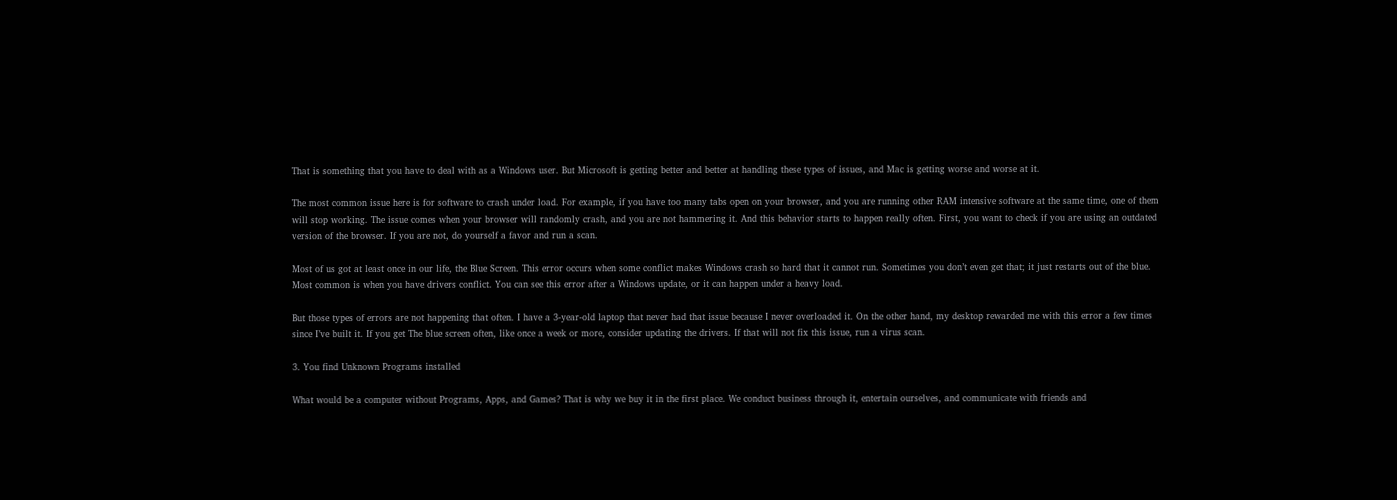That is something that you have to deal with as a Windows user. But Microsoft is getting better and better at handling these types of issues, and Mac is getting worse and worse at it.

The most common issue here is for software to crash under load. For example, if you have too many tabs open on your browser, and you are running other RAM intensive software at the same time, one of them will stop working. The issue comes when your browser will randomly crash, and you are not hammering it. And this behavior starts to happen really often. First, you want to check if you are using an outdated version of the browser. If you are not, do yourself a favor and run a scan.

Most of us got at least once in our life, the Blue Screen. This error occurs when some conflict makes Windows crash so hard that it cannot run. Sometimes you don’t even get that; it just restarts out of the blue. Most common is when you have drivers conflict. You can see this error after a Windows update, or it can happen under a heavy load.

But those types of errors are not happening that often. I have a 3-year-old laptop that never had that issue because I never overloaded it. On the other hand, my desktop rewarded me with this error a few times since I’ve built it. If you get The blue screen often, like once a week or more, consider updating the drivers. If that will not fix this issue, run a virus scan.

3. You find Unknown Programs installed

What would be a computer without Programs, Apps, and Games? That is why we buy it in the first place. We conduct business through it, entertain ourselves, and communicate with friends and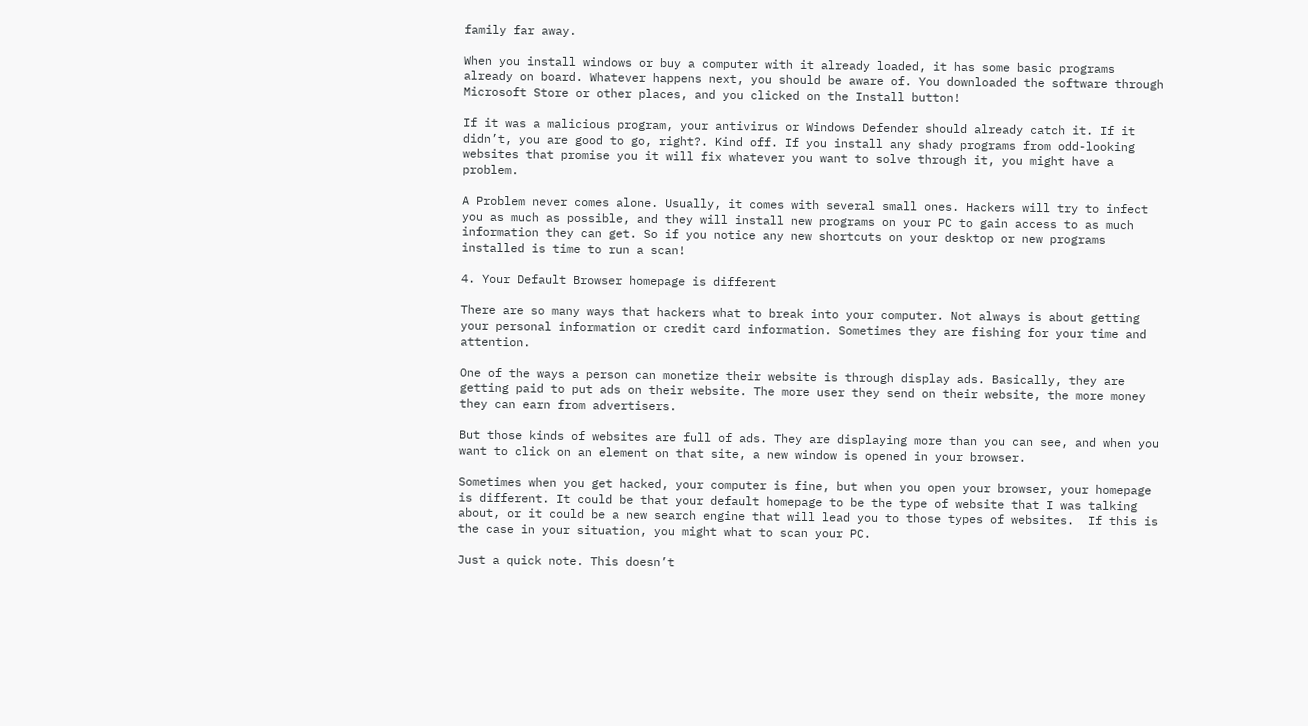family far away.

When you install windows or buy a computer with it already loaded, it has some basic programs already on board. Whatever happens next, you should be aware of. You downloaded the software through Microsoft Store or other places, and you clicked on the Install button!

If it was a malicious program, your antivirus or Windows Defender should already catch it. If it didn’t, you are good to go, right?. Kind off. If you install any shady programs from odd-looking websites that promise you it will fix whatever you want to solve through it, you might have a problem.

A Problem never comes alone. Usually, it comes with several small ones. Hackers will try to infect you as much as possible, and they will install new programs on your PC to gain access to as much information they can get. So if you notice any new shortcuts on your desktop or new programs installed is time to run a scan!

4. Your Default Browser homepage is different

There are so many ways that hackers what to break into your computer. Not always is about getting your personal information or credit card information. Sometimes they are fishing for your time and attention.

One of the ways a person can monetize their website is through display ads. Basically, they are getting paid to put ads on their website. The more user they send on their website, the more money they can earn from advertisers.

But those kinds of websites are full of ads. They are displaying more than you can see, and when you want to click on an element on that site, a new window is opened in your browser.

Sometimes when you get hacked, your computer is fine, but when you open your browser, your homepage is different. It could be that your default homepage to be the type of website that I was talking about, or it could be a new search engine that will lead you to those types of websites.  If this is the case in your situation, you might what to scan your PC.

Just a quick note. This doesn’t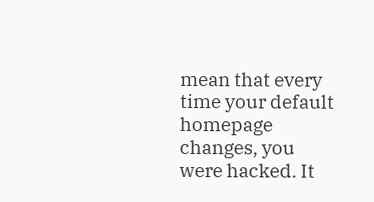mean that every time your default homepage changes, you were hacked. It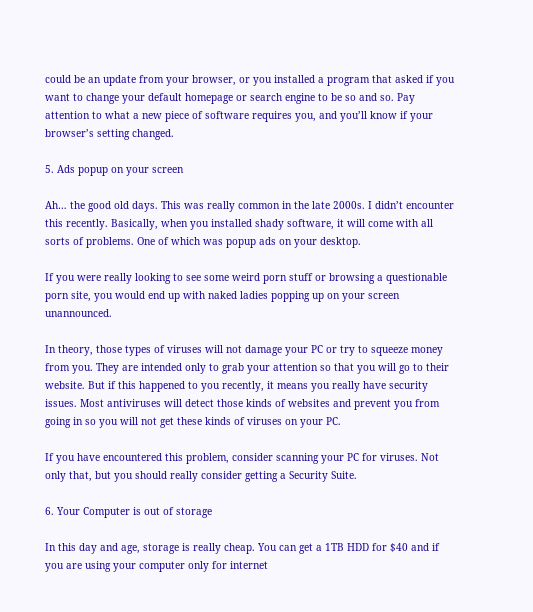could be an update from your browser, or you installed a program that asked if you want to change your default homepage or search engine to be so and so. Pay attention to what a new piece of software requires you, and you’ll know if your browser’s setting changed.

5. Ads popup on your screen

Ah… the good old days. This was really common in the late 2000s. I didn’t encounter this recently. Basically, when you installed shady software, it will come with all sorts of problems. One of which was popup ads on your desktop.

If you were really looking to see some weird porn stuff or browsing a questionable porn site, you would end up with naked ladies popping up on your screen unannounced.

In theory, those types of viruses will not damage your PC or try to squeeze money from you. They are intended only to grab your attention so that you will go to their website. But if this happened to you recently, it means you really have security issues. Most antiviruses will detect those kinds of websites and prevent you from going in so you will not get these kinds of viruses on your PC.

If you have encountered this problem, consider scanning your PC for viruses. Not only that, but you should really consider getting a Security Suite.

6. Your Computer is out of storage

In this day and age, storage is really cheap. You can get a 1TB HDD for $40 and if you are using your computer only for internet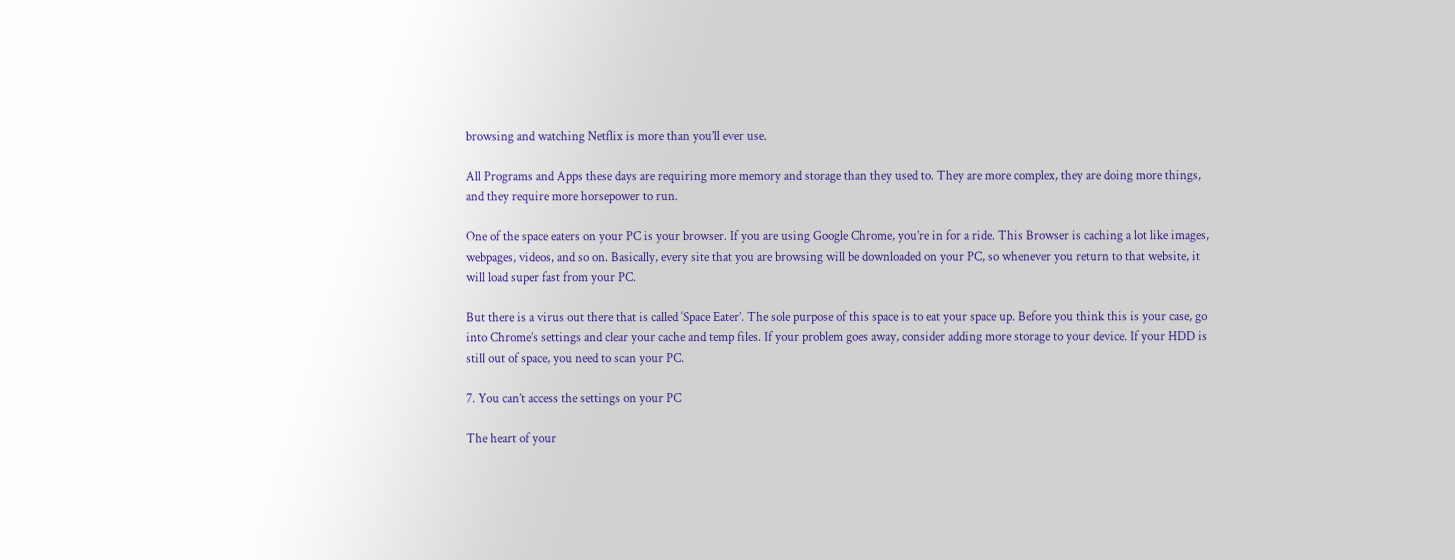browsing and watching Netflix is more than you’ll ever use.

All Programs and Apps these days are requiring more memory and storage than they used to. They are more complex, they are doing more things, and they require more horsepower to run.

One of the space eaters on your PC is your browser. If you are using Google Chrome, you’re in for a ride. This Browser is caching a lot like images, webpages, videos, and so on. Basically, every site that you are browsing will be downloaded on your PC, so whenever you return to that website, it will load super fast from your PC.

But there is a virus out there that is called ‘Space Eater’. The sole purpose of this space is to eat your space up. Before you think this is your case, go into Chrome’s settings and clear your cache and temp files. If your problem goes away, consider adding more storage to your device. If your HDD is still out of space, you need to scan your PC.

7. You can’t access the settings on your PC

The heart of your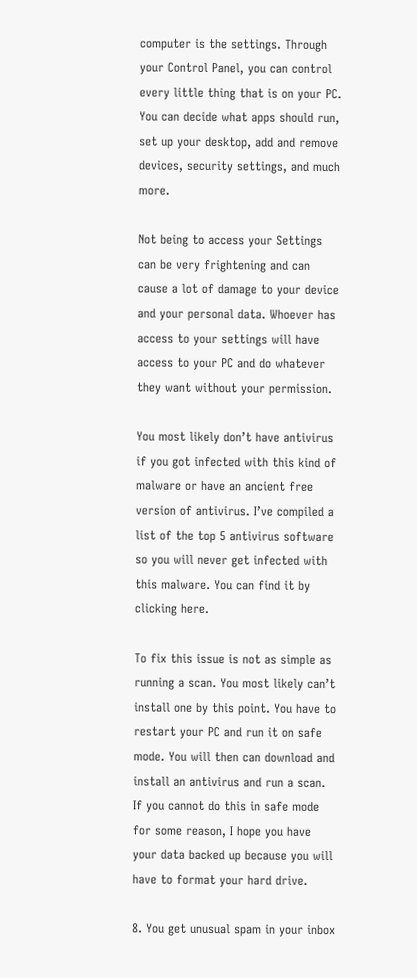computer is the settings. Through your Control Panel, you can control every little thing that is on your PC. You can decide what apps should run, set up your desktop, add and remove devices, security settings, and much more.

Not being to access your Settings can be very frightening and can cause a lot of damage to your device and your personal data. Whoever has access to your settings will have access to your PC and do whatever they want without your permission.

You most likely don’t have antivirus if you got infected with this kind of malware or have an ancient free version of antivirus. I’ve compiled a list of the top 5 antivirus software so you will never get infected with this malware. You can find it by clicking here.

To fix this issue is not as simple as running a scan. You most likely can’t install one by this point. You have to restart your PC and run it on safe mode. You will then can download and install an antivirus and run a scan. If you cannot do this in safe mode for some reason, I hope you have your data backed up because you will have to format your hard drive.

8. You get unusual spam in your inbox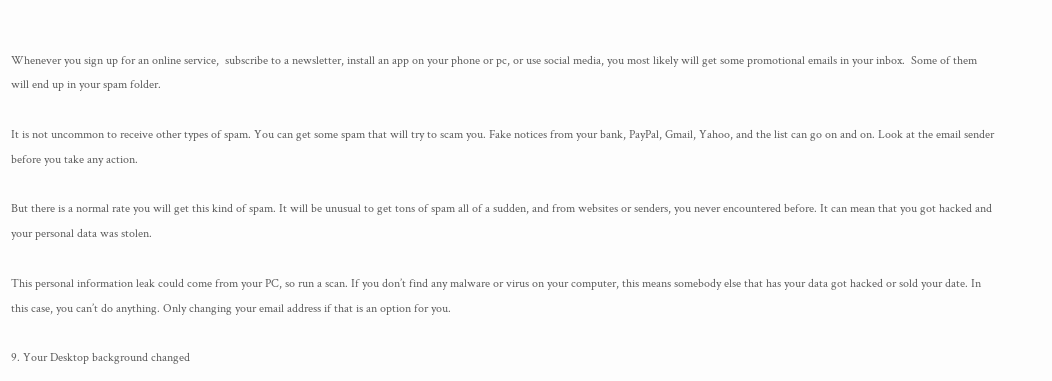Whenever you sign up for an online service,  subscribe to a newsletter, install an app on your phone or pc, or use social media, you most likely will get some promotional emails in your inbox.  Some of them will end up in your spam folder.

It is not uncommon to receive other types of spam. You can get some spam that will try to scam you. Fake notices from your bank, PayPal, Gmail, Yahoo, and the list can go on and on. Look at the email sender before you take any action.

But there is a normal rate you will get this kind of spam. It will be unusual to get tons of spam all of a sudden, and from websites or senders, you never encountered before. It can mean that you got hacked and your personal data was stolen.

This personal information leak could come from your PC, so run a scan. If you don’t find any malware or virus on your computer, this means somebody else that has your data got hacked or sold your date. In this case, you can’t do anything. Only changing your email address if that is an option for you.

9. Your Desktop background changed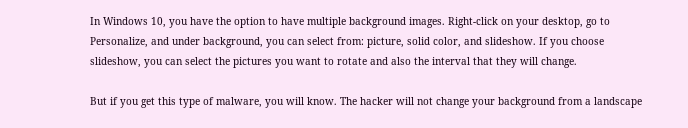In Windows 10, you have the option to have multiple background images. Right-click on your desktop, go to Personalize, and under background, you can select from: picture, solid color, and slideshow. If you choose slideshow, you can select the pictures you want to rotate and also the interval that they will change.

But if you get this type of malware, you will know. The hacker will not change your background from a landscape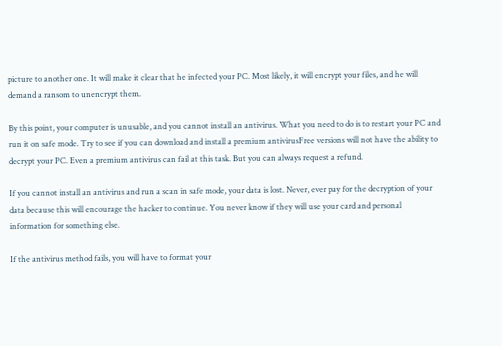picture to another one. It will make it clear that he infected your PC. Most likely, it will encrypt your files, and he will demand a ransom to unencrypt them.

By this point, your computer is unusable, and you cannot install an antivirus. What you need to do is to restart your PC and run it on safe mode. Try to see if you can download and install a premium antivirusFree versions will not have the ability to decrypt your PC. Even a premium antivirus can fail at this task. But you can always request a refund.

If you cannot install an antivirus and run a scan in safe mode, your data is lost. Never, ever pay for the decryption of your data because this will encourage the hacker to continue. You never know if they will use your card and personal information for something else.

If the antivirus method fails, you will have to format your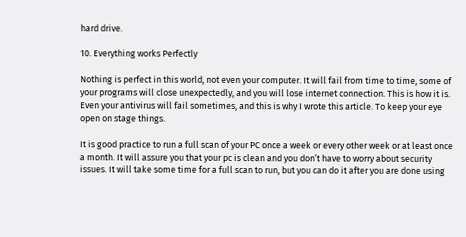hard drive.

10. Everything works Perfectly

Nothing is perfect in this world, not even your computer. It will fail from time to time, some of your programs will close unexpectedly, and you will lose internet connection. This is how it is. Even your antivirus will fail sometimes, and this is why I wrote this article. To keep your eye open on stage things.

It is good practice to run a full scan of your PC once a week or every other week or at least once a month. It will assure you that your pc is clean and you don’t have to worry about security issues. It will take some time for a full scan to run, but you can do it after you are done using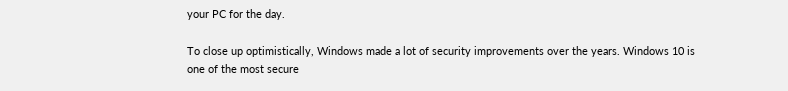your PC for the day.

To close up optimistically, Windows made a lot of security improvements over the years. Windows 10 is one of the most secure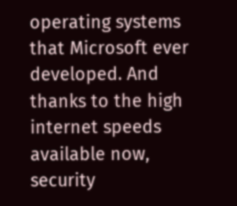operating systems that Microsoft ever developed. And thanks to the high internet speeds available now, security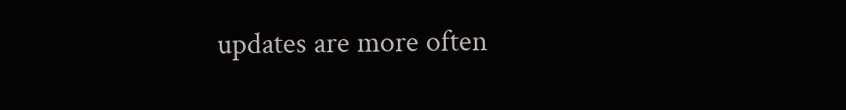updates are more often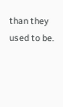than they used to be.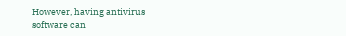However, having antivirus software can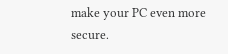make your PC even more secure.